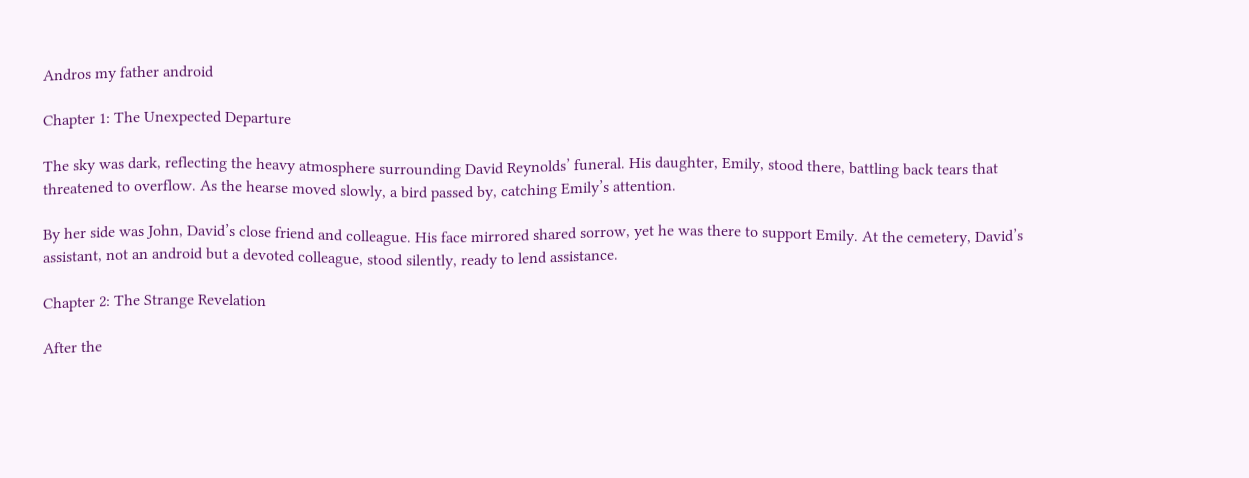Andros my father android

Chapter 1: The Unexpected Departure

The sky was dark, reflecting the heavy atmosphere surrounding David Reynolds’ funeral. His daughter, Emily, stood there, battling back tears that threatened to overflow. As the hearse moved slowly, a bird passed by, catching Emily’s attention.

By her side was John, David’s close friend and colleague. His face mirrored shared sorrow, yet he was there to support Emily. At the cemetery, David’s assistant, not an android but a devoted colleague, stood silently, ready to lend assistance.

Chapter 2: The Strange Revelation

After the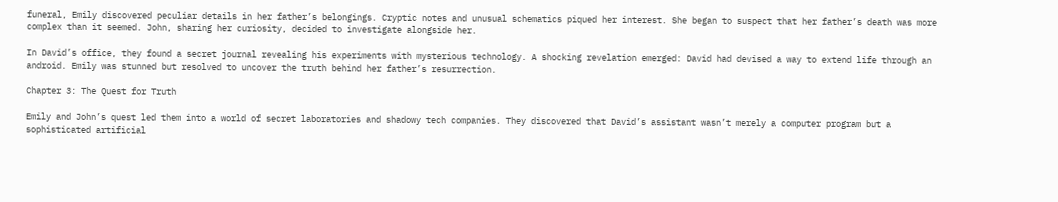funeral, Emily discovered peculiar details in her father’s belongings. Cryptic notes and unusual schematics piqued her interest. She began to suspect that her father’s death was more complex than it seemed. John, sharing her curiosity, decided to investigate alongside her.

In David’s office, they found a secret journal revealing his experiments with mysterious technology. A shocking revelation emerged: David had devised a way to extend life through an android. Emily was stunned but resolved to uncover the truth behind her father’s resurrection.

Chapter 3: The Quest for Truth

Emily and John’s quest led them into a world of secret laboratories and shadowy tech companies. They discovered that David’s assistant wasn’t merely a computer program but a sophisticated artificial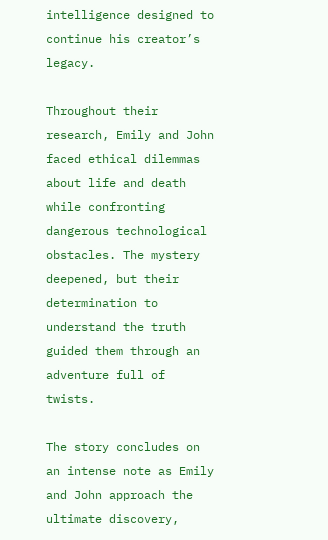intelligence designed to continue his creator’s legacy.

Throughout their research, Emily and John faced ethical dilemmas about life and death while confronting dangerous technological obstacles. The mystery deepened, but their determination to understand the truth guided them through an adventure full of twists.

The story concludes on an intense note as Emily and John approach the ultimate discovery,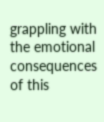grappling with the emotional consequences of this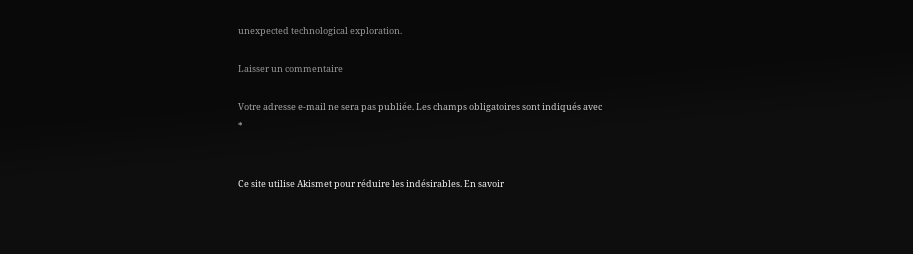unexpected technological exploration.

Laisser un commentaire

Votre adresse e-mail ne sera pas publiée. Les champs obligatoires sont indiqués avec *


Ce site utilise Akismet pour réduire les indésirables. En savoir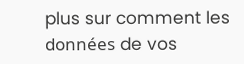plus sur comment les données de vos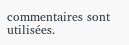commentaires sont utilisées.